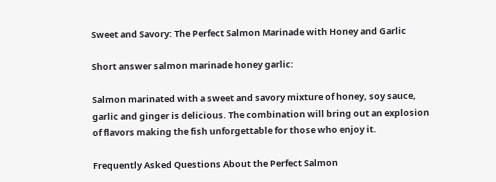Sweet and Savory: The Perfect Salmon Marinade with Honey and Garlic

Short answer salmon marinade honey garlic:

Salmon marinated with a sweet and savory mixture of honey, soy sauce, garlic and ginger is delicious. The combination will bring out an explosion of flavors making the fish unforgettable for those who enjoy it.

Frequently Asked Questions About the Perfect Salmon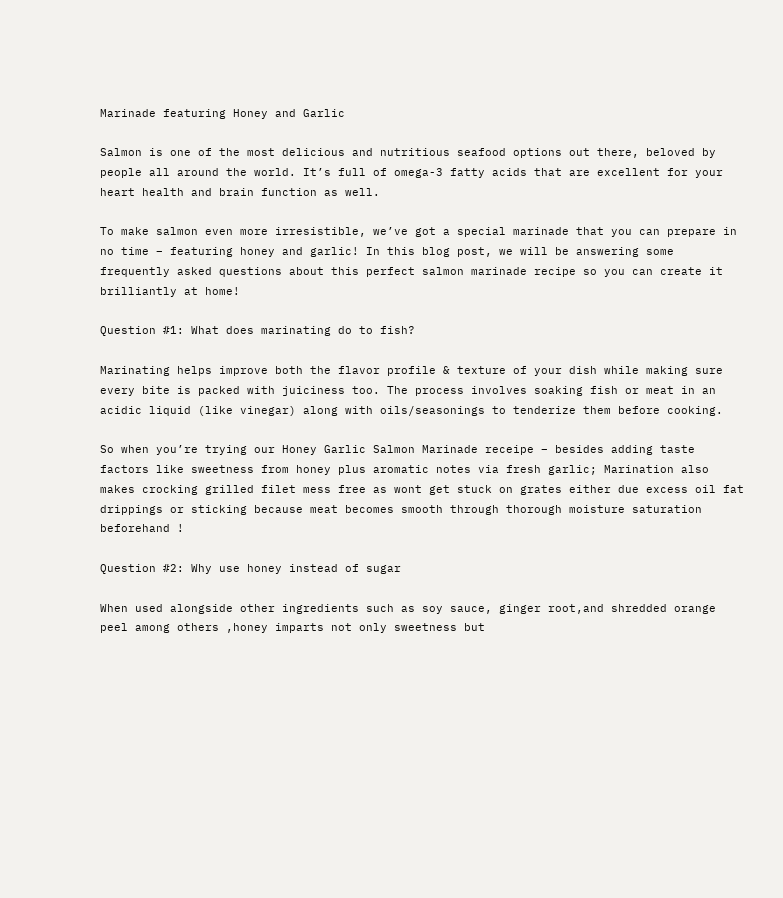Marinade featuring Honey and Garlic

Salmon is one of the most delicious and nutritious seafood options out there, beloved by people all around the world. It’s full of omega-3 fatty acids that are excellent for your heart health and brain function as well.

To make salmon even more irresistible, we’ve got a special marinade that you can prepare in no time – featuring honey and garlic! In this blog post, we will be answering some frequently asked questions about this perfect salmon marinade recipe so you can create it brilliantly at home!

Question #1: What does marinating do to fish?

Marinating helps improve both the flavor profile & texture of your dish while making sure every bite is packed with juiciness too. The process involves soaking fish or meat in an acidic liquid (like vinegar) along with oils/seasonings to tenderize them before cooking.

So when you’re trying our Honey Garlic Salmon Marinade receipe – besides adding taste factors like sweetness from honey plus aromatic notes via fresh garlic; Marination also makes crocking grilled filet mess free as wont get stuck on grates either due excess oil fat drippings or sticking because meat becomes smooth through thorough moisture saturation beforehand !

Question #2: Why use honey instead of sugar

When used alongside other ingredients such as soy sauce, ginger root,and shredded orange peel among others ,honey imparts not only sweetness but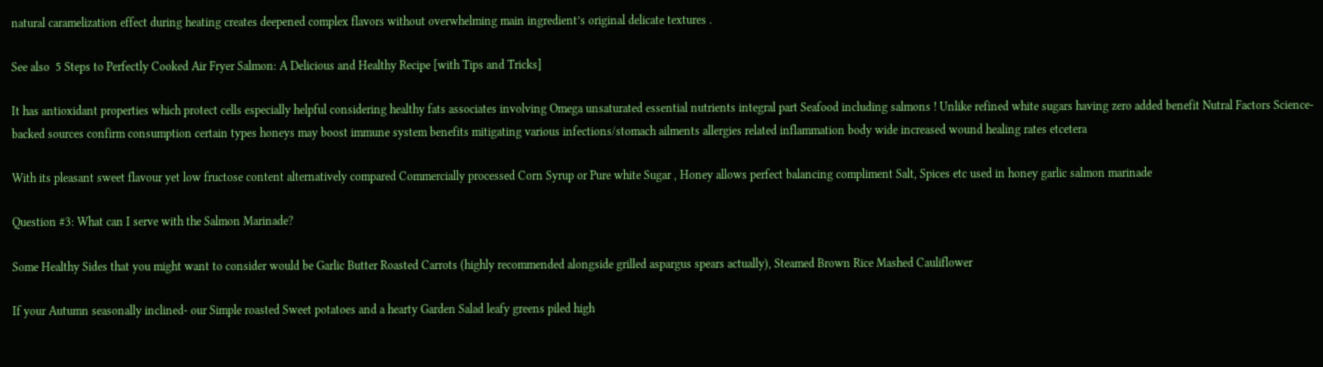natural caramelization effect during heating creates deepened complex flavors without overwhelming main ingredient’s original delicate textures .

See also  5 Steps to Perfectly Cooked Air Fryer Salmon: A Delicious and Healthy Recipe [with Tips and Tricks]

It has antioxidant properties which protect cells especially helpful considering healthy fats associates involving Omega unsaturated essential nutrients integral part Seafood including salmons ! Unlike refined white sugars having zero added benefit Nutral Factors Science-backed sources confirm consumption certain types honeys may boost immune system benefits mitigating various infections/stomach ailments allergies related inflammation body wide increased wound healing rates etcetera

With its pleasant sweet flavour yet low fructose content alternatively compared Commercially processed Corn Syrup or Pure white Sugar , Honey allows perfect balancing compliment Salt, Spices etc used in honey garlic salmon marinade

Question #3: What can I serve with the Salmon Marinade?

Some Healthy Sides that you might want to consider would be Garlic Butter Roasted Carrots (highly recommended alongside grilled aspargus spears actually), Steamed Brown Rice Mashed Cauliflower

If your Autumn seasonally inclined- our Simple roasted Sweet potatoes and a hearty Garden Salad leafy greens piled high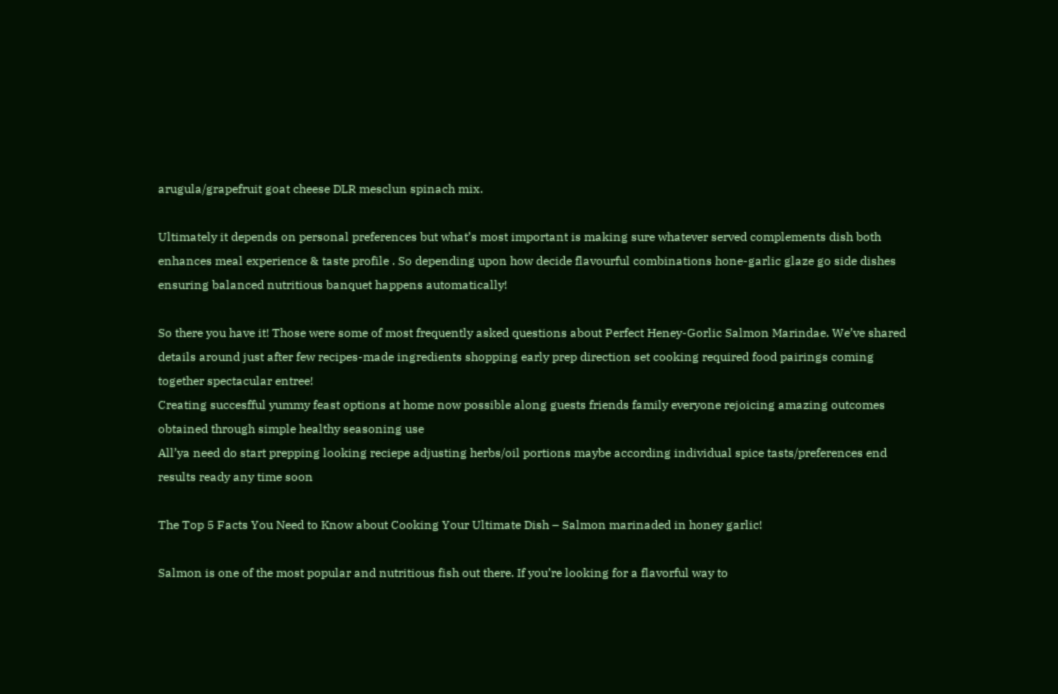arugula/grapefruit goat cheese DLR mesclun spinach mix.

Ultimately it depends on personal preferences but what’s most important is making sure whatever served complements dish both enhances meal experience & taste profile . So depending upon how decide flavourful combinations hone-garlic glaze go side dishes ensuring balanced nutritious banquet happens automatically!

So there you have it! Those were some of most frequently asked questions about Perfect Heney-Gorlic Salmon Marindae. We’ve shared details around just after few recipes-made ingredients shopping early prep direction set cooking required food pairings coming together spectacular entree!
Creating succesfful yummy feast options at home now possible along guests friends family everyone rejoicing amazing outcomes obtained through simple healthy seasoning use
All’ya need do start prepping looking reciepe adjusting herbs/oil portions maybe according individual spice tasts/preferences end results ready any time soon

The Top 5 Facts You Need to Know about Cooking Your Ultimate Dish – Salmon marinaded in honey garlic!

Salmon is one of the most popular and nutritious fish out there. If you’re looking for a flavorful way to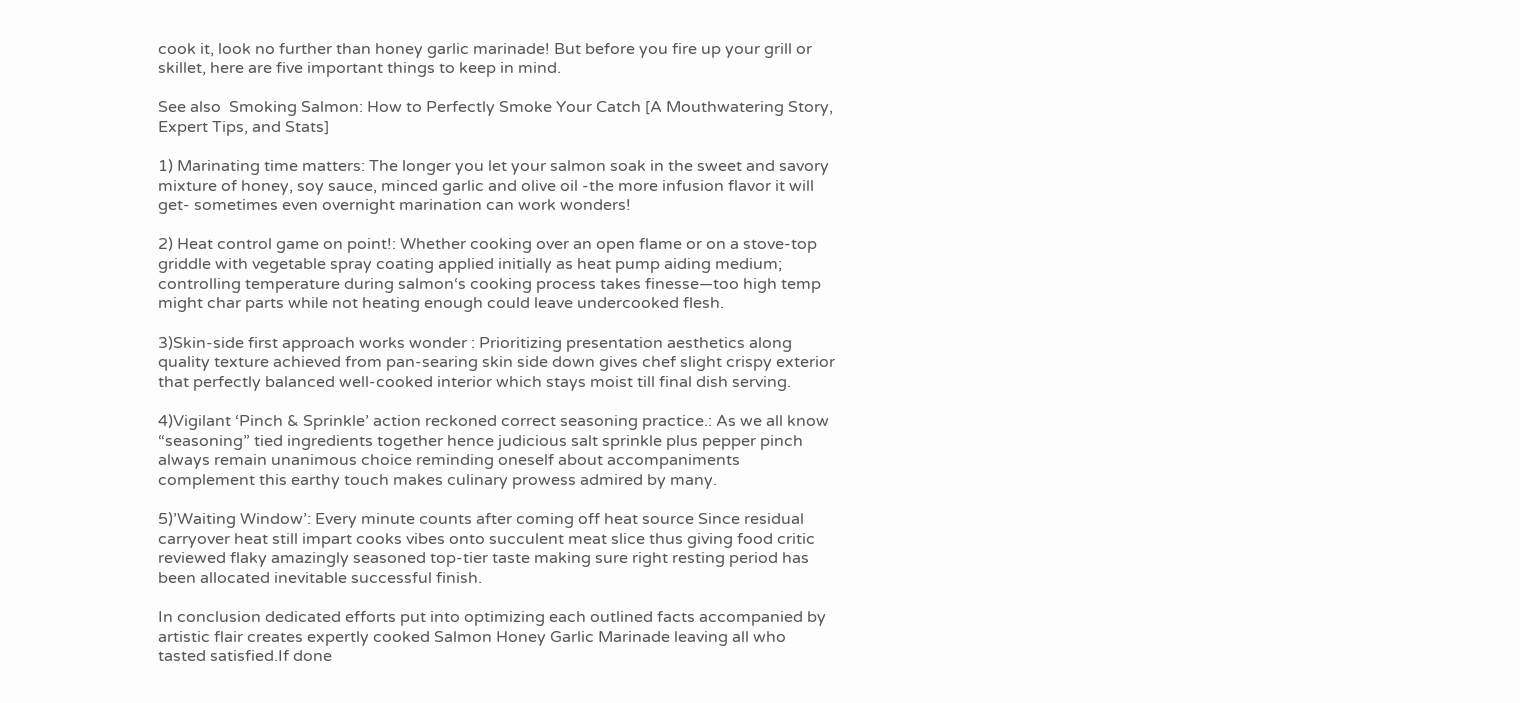cook it, look no further than honey garlic marinade! But before you fire up your grill or skillet, here are five important things to keep in mind.

See also  Smoking Salmon: How to Perfectly Smoke Your Catch [A Mouthwatering Story, Expert Tips, and Stats]

1) Marinating time matters: The longer you let your salmon soak in the sweet and savory mixture of honey, soy sauce, minced garlic and olive oil -the more infusion flavor it will get- sometimes even overnight marination can work wonders!

2) Heat control game on point!: Whether cooking over an open flame or on a stove-top griddle with vegetable spray coating applied initially as heat pump aiding medium; controlling temperature during salmon‘s cooking process takes finesse—too high temp might char parts while not heating enough could leave undercooked flesh.

3)Skin-side first approach works wonder : Prioritizing presentation aesthetics along quality texture achieved from pan-searing skin side down gives chef slight crispy exterior that perfectly balanced well-cooked interior which stays moist till final dish serving.

4)Vigilant ‘Pinch & Sprinkle’ action reckoned correct seasoning practice.: As we all know “seasoning” tied ingredients together hence judicious salt sprinkle plus pepper pinch always remain unanimous choice reminding oneself about accompaniments complement this earthy touch makes culinary prowess admired by many.

5)’Waiting Window’: Every minute counts after coming off heat source Since residual carryover heat still impart cooks vibes onto succulent meat slice thus giving food critic reviewed flaky amazingly seasoned top-tier taste making sure right resting period has been allocated inevitable successful finish.

In conclusion dedicated efforts put into optimizing each outlined facts accompanied by artistic flair creates expertly cooked Salmon Honey Garlic Marinade leaving all who tasted satisfied.If done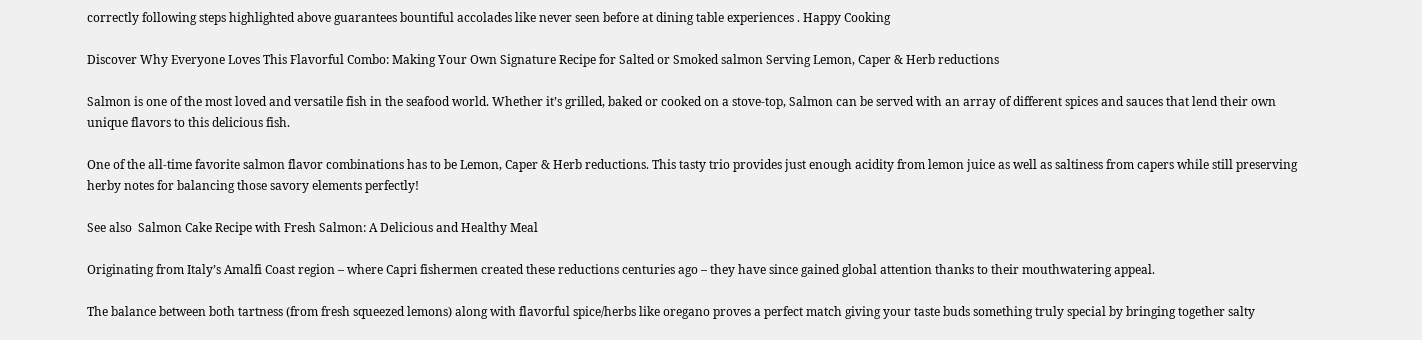correctly following steps highlighted above guarantees bountiful accolades like never seen before at dining table experiences . Happy Cooking

Discover Why Everyone Loves This Flavorful Combo: Making Your Own Signature Recipe for Salted or Smoked salmon Serving Lemon, Caper & Herb reductions

Salmon is one of the most loved and versatile fish in the seafood world. Whether it’s grilled, baked or cooked on a stove-top, Salmon can be served with an array of different spices and sauces that lend their own unique flavors to this delicious fish.

One of the all-time favorite salmon flavor combinations has to be Lemon, Caper & Herb reductions. This tasty trio provides just enough acidity from lemon juice as well as saltiness from capers while still preserving herby notes for balancing those savory elements perfectly!

See also  Salmon Cake Recipe with Fresh Salmon: A Delicious and Healthy Meal

Originating from Italy’s Amalfi Coast region – where Capri fishermen created these reductions centuries ago – they have since gained global attention thanks to their mouthwatering appeal.

The balance between both tartness (from fresh squeezed lemons) along with flavorful spice/herbs like oregano proves a perfect match giving your taste buds something truly special by bringing together salty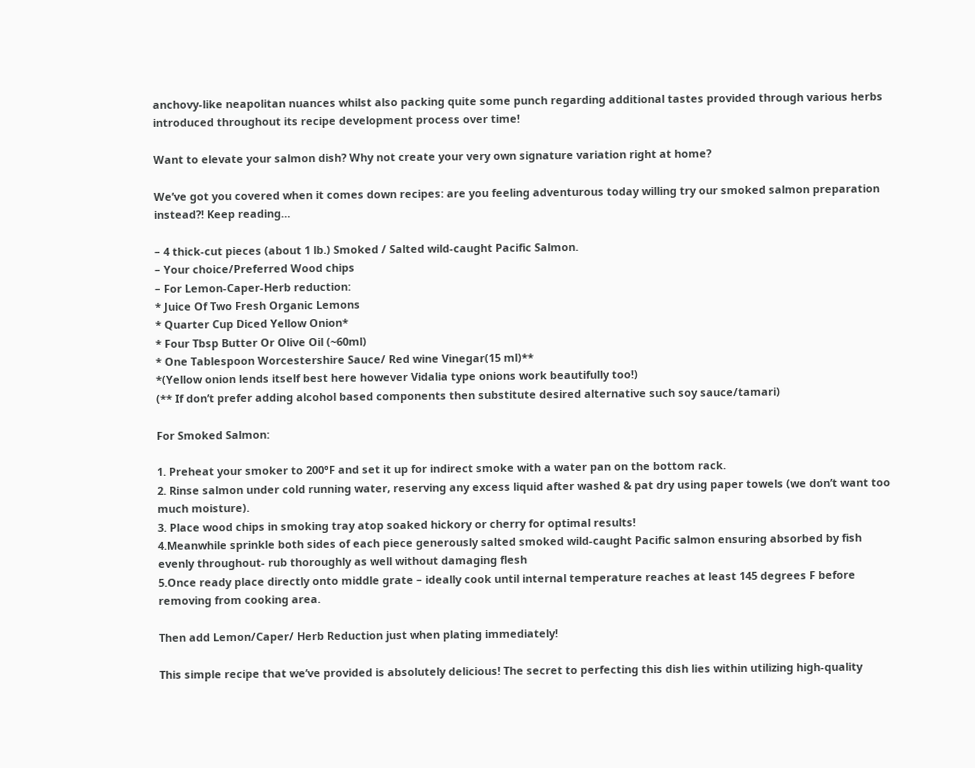anchovy-like neapolitan nuances whilst also packing quite some punch regarding additional tastes provided through various herbs introduced throughout its recipe development process over time!

Want to elevate your salmon dish? Why not create your very own signature variation right at home?

We’ve got you covered when it comes down recipes: are you feeling adventurous today willing try our smoked salmon preparation instead?! Keep reading…

– 4 thick-cut pieces (about 1 lb.) Smoked / Salted wild-caught Pacific Salmon.
– Your choice/Preferred Wood chips
– For Lemon-Caper-Herb reduction:
* Juice Of Two Fresh Organic Lemons
* Quarter Cup Diced Yellow Onion*
* Four Tbsp Butter Or Olive Oil (~60ml)
* One Tablespoon Worcestershire Sauce/ Red wine Vinegar(15 ml)**
*(Yellow onion lends itself best here however Vidalia type onions work beautifully too!)
(** If don’t prefer adding alcohol based components then substitute desired alternative such soy sauce/tamari)

For Smoked Salmon:

1. Preheat your smoker to 200°F and set it up for indirect smoke with a water pan on the bottom rack.
2. Rinse salmon under cold running water, reserving any excess liquid after washed & pat dry using paper towels (we don’t want too much moisture).
3. Place wood chips in smoking tray atop soaked hickory or cherry for optimal results!
4.Meanwhile sprinkle both sides of each piece generously salted smoked wild-caught Pacific salmon ensuring absorbed by fish evenly throughout- rub thoroughly as well without damaging flesh
5.Once ready place directly onto middle grate – ideally cook until internal temperature reaches at least 145 degrees F before removing from cooking area.

Then add Lemon/Caper/ Herb Reduction just when plating immediately!

This simple recipe that we’ve provided is absolutely delicious! The secret to perfecting this dish lies within utilizing high-quality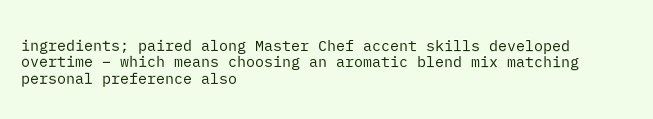ingredients; paired along Master Chef accent skills developed overtime – which means choosing an aromatic blend mix matching personal preference also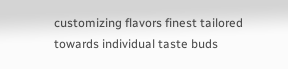customizing flavors finest tailored towards individual taste buds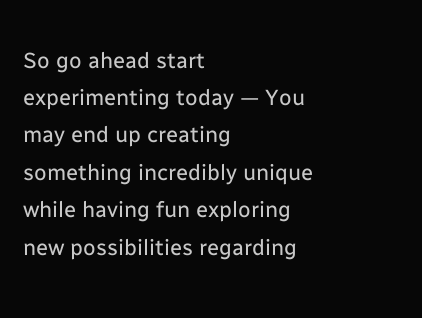So go ahead start experimenting today — You may end up creating something incredibly unique while having fun exploring new possibilities regarding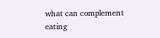what can complement eating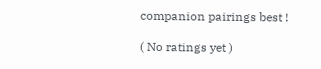companion pairings best !

( No ratings yet )